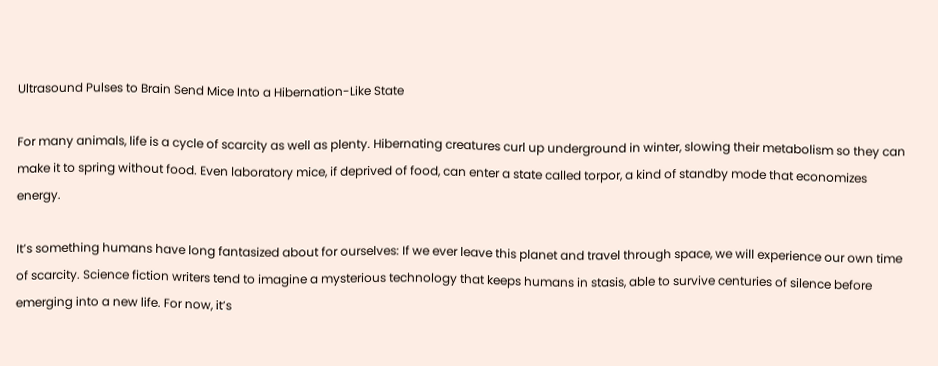Ultrasound Pulses to Brain Send Mice Into a Hibernation-Like State

For many animals, life is a cycle of scarcity as well as plenty. Hibernating creatures curl up underground in winter, slowing their metabolism so they can make it to spring without food. Even laboratory mice, if deprived of food, can enter a state called torpor, a kind of standby mode that economizes energy.

It’s something humans have long fantasized about for ourselves: If we ever leave this planet and travel through space, we will experience our own time of scarcity. Science fiction writers tend to imagine a mysterious technology that keeps humans in stasis, able to survive centuries of silence before emerging into a new life. For now, it’s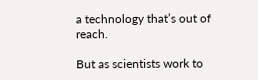a technology that’s out of reach.

But as scientists work to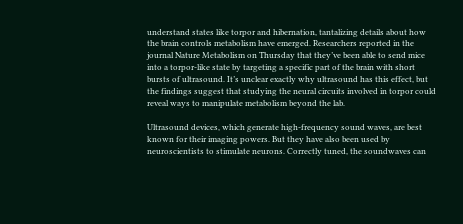understand states like torpor and hibernation, tantalizing details about how the brain controls metabolism have emerged. Researchers reported in the journal Nature Metabolism on Thursday that they’ve been able to send mice into a torpor-like state by targeting a specific part of the brain with short bursts of ultrasound. It’s unclear exactly why ultrasound has this effect, but the findings suggest that studying the neural circuits involved in torpor could reveal ways to manipulate metabolism beyond the lab.

Ultrasound devices, which generate high-frequency sound waves, are best known for their imaging powers. But they have also been used by neuroscientists to stimulate neurons. Correctly tuned, the soundwaves can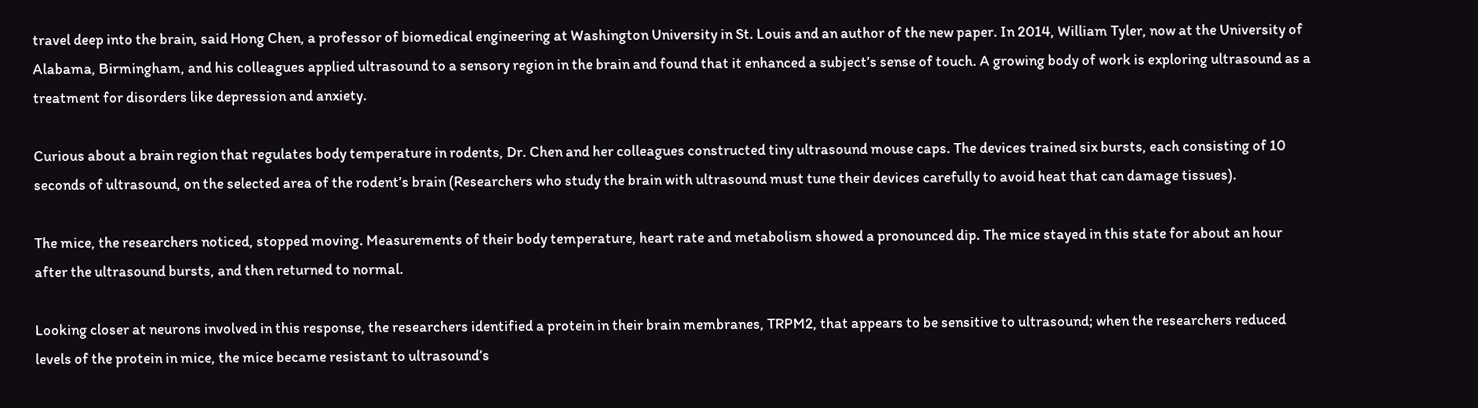travel deep into the brain, said Hong Chen, a professor of biomedical engineering at Washington University in St. Louis and an author of the new paper. In 2014, William Tyler, now at the University of Alabama, Birmingham, and his colleagues applied ultrasound to a sensory region in the brain and found that it enhanced a subject’s sense of touch. A growing body of work is exploring ultrasound as a treatment for disorders like depression and anxiety.

Curious about a brain region that regulates body temperature in rodents, Dr. Chen and her colleagues constructed tiny ultrasound mouse caps. The devices trained six bursts, each consisting of 10 seconds of ultrasound, on the selected area of the rodent’s brain (Researchers who study the brain with ultrasound must tune their devices carefully to avoid heat that can damage tissues).

The mice, the researchers noticed, stopped moving. Measurements of their body temperature, heart rate and metabolism showed a pronounced dip. The mice stayed in this state for about an hour after the ultrasound bursts, and then returned to normal.

Looking closer at neurons involved in this response, the researchers identified a protein in their brain membranes, TRPM2, that appears to be sensitive to ultrasound; when the researchers reduced levels of the protein in mice, the mice became resistant to ultrasound’s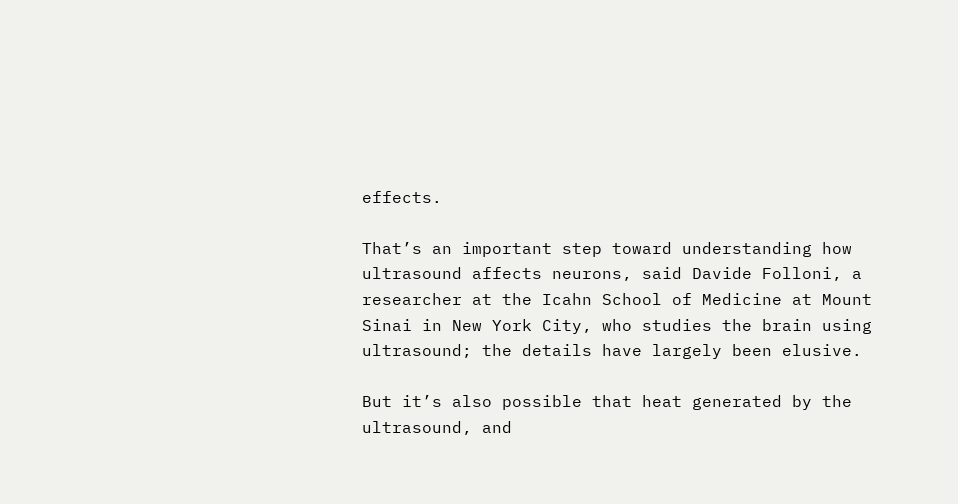effects.

That’s an important step toward understanding how ultrasound affects neurons, said Davide Folloni, a researcher at the Icahn School of Medicine at Mount Sinai in New York City, who studies the brain using ultrasound; the details have largely been elusive.

But it’s also possible that heat generated by the ultrasound, and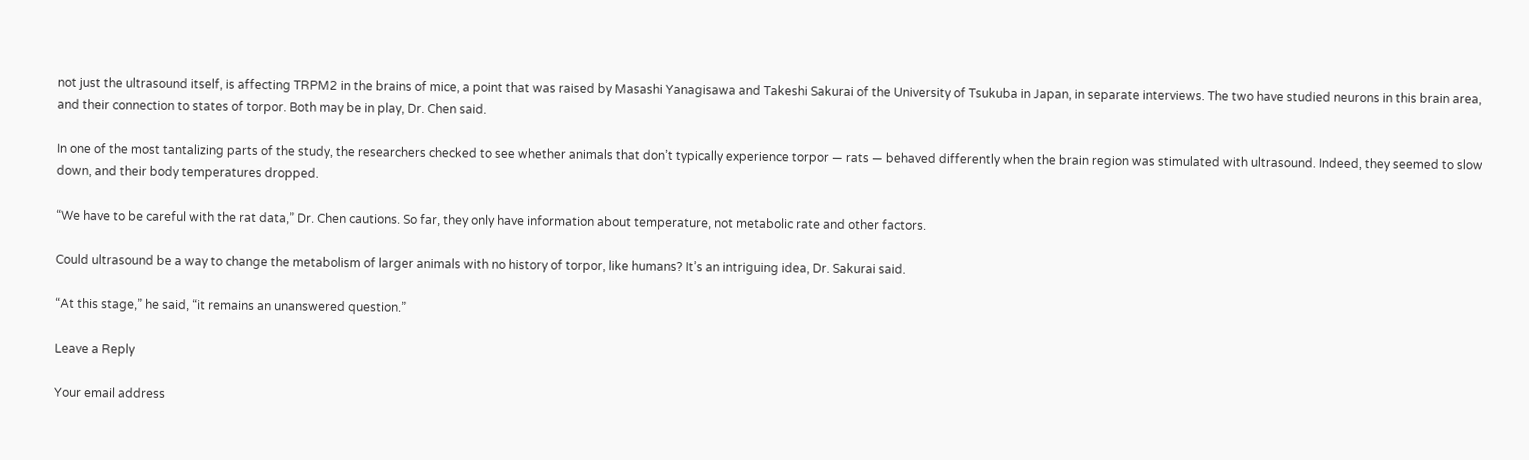not just the ultrasound itself, is affecting TRPM2 in the brains of mice, a point that was raised by Masashi Yanagisawa and Takeshi Sakurai of the University of Tsukuba in Japan, in separate interviews. The two have studied neurons in this brain area, and their connection to states of torpor. Both may be in play, Dr. Chen said.

In one of the most tantalizing parts of the study, the researchers checked to see whether animals that don’t typically experience torpor — rats — behaved differently when the brain region was stimulated with ultrasound. Indeed, they seemed to slow down, and their body temperatures dropped.

“We have to be careful with the rat data,” Dr. Chen cautions. So far, they only have information about temperature, not metabolic rate and other factors.

Could ultrasound be a way to change the metabolism of larger animals with no history of torpor, like humans? It’s an intriguing idea, Dr. Sakurai said.

“At this stage,” he said, “it remains an unanswered question.”

Leave a Reply

Your email address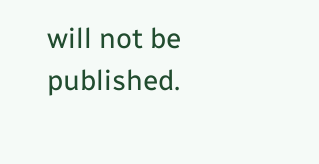will not be published.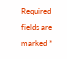Required fields are marked *